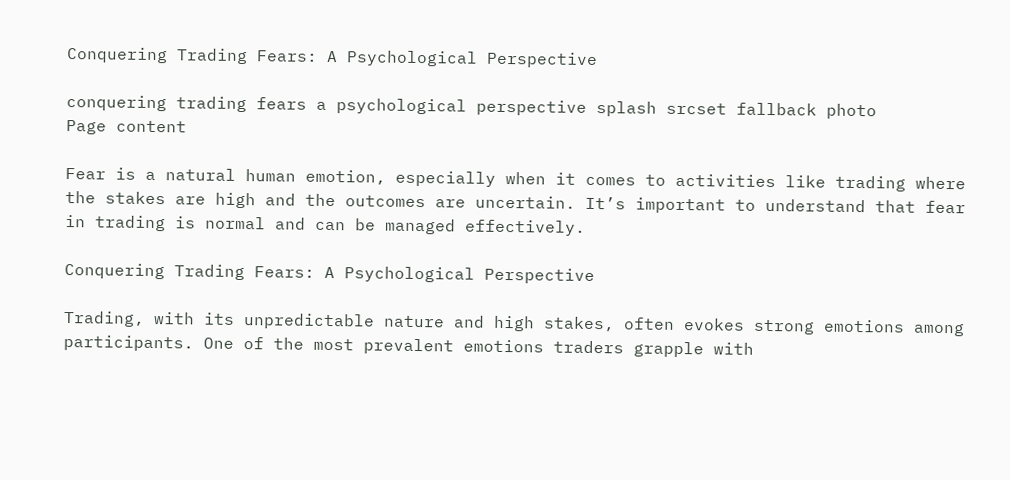Conquering Trading Fears: A Psychological Perspective

conquering trading fears a psychological perspective splash srcset fallback photo
Page content

Fear is a natural human emotion, especially when it comes to activities like trading where the stakes are high and the outcomes are uncertain. It’s important to understand that fear in trading is normal and can be managed effectively.

Conquering Trading Fears: A Psychological Perspective

Trading, with its unpredictable nature and high stakes, often evokes strong emotions among participants. One of the most prevalent emotions traders grapple with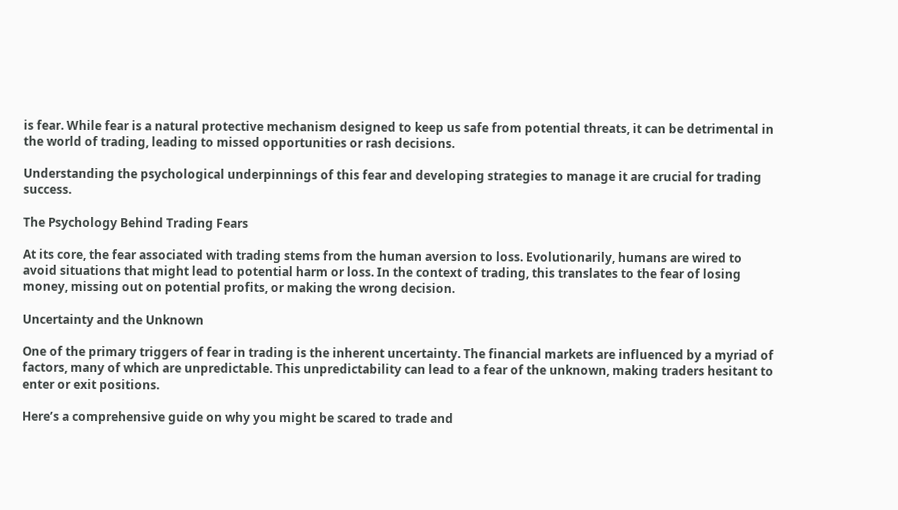is fear. While fear is a natural protective mechanism designed to keep us safe from potential threats, it can be detrimental in the world of trading, leading to missed opportunities or rash decisions.

Understanding the psychological underpinnings of this fear and developing strategies to manage it are crucial for trading success.

The Psychology Behind Trading Fears

At its core, the fear associated with trading stems from the human aversion to loss. Evolutionarily, humans are wired to avoid situations that might lead to potential harm or loss. In the context of trading, this translates to the fear of losing money, missing out on potential profits, or making the wrong decision.

Uncertainty and the Unknown

One of the primary triggers of fear in trading is the inherent uncertainty. The financial markets are influenced by a myriad of factors, many of which are unpredictable. This unpredictability can lead to a fear of the unknown, making traders hesitant to enter or exit positions.

Here’s a comprehensive guide on why you might be scared to trade and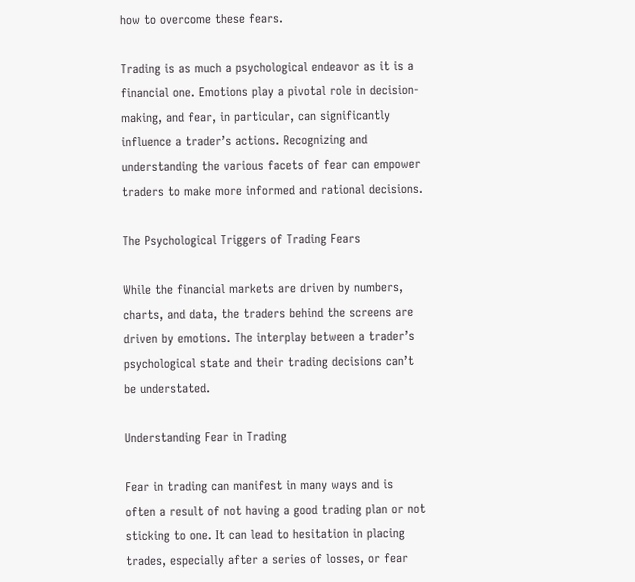how to overcome these fears.

Trading is as much a psychological endeavor as it is a financial one. Emotions play a pivotal role in decision-making, and fear, in particular, can significantly influence a trader’s actions. Recognizing and understanding the various facets of fear can empower traders to make more informed and rational decisions.

The Psychological Triggers of Trading Fears

While the financial markets are driven by numbers, charts, and data, the traders behind the screens are driven by emotions. The interplay between a trader’s psychological state and their trading decisions can’t be understated.

Understanding Fear in Trading

Fear in trading can manifest in many ways and is often a result of not having a good trading plan or not sticking to one. It can lead to hesitation in placing trades, especially after a series of losses, or fear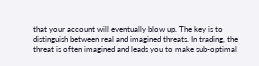that your account will eventually blow up. The key is to distinguish between real and imagined threats. In trading, the threat is often imagined and leads you to make sub-optimal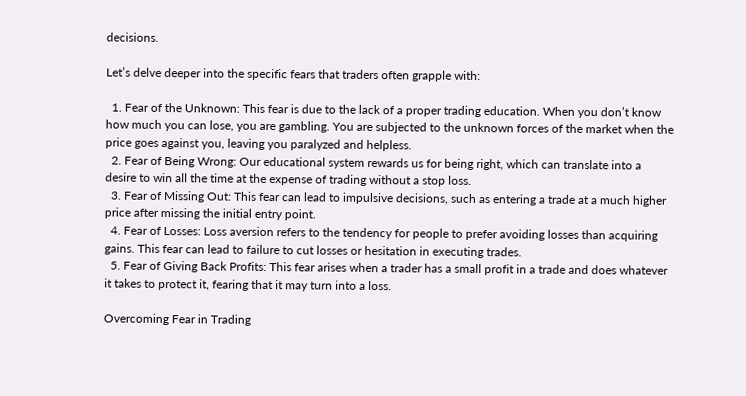decisions.

Let’s delve deeper into the specific fears that traders often grapple with:

  1. Fear of the Unknown: This fear is due to the lack of a proper trading education. When you don’t know how much you can lose, you are gambling. You are subjected to the unknown forces of the market when the price goes against you, leaving you paralyzed and helpless.
  2. Fear of Being Wrong: Our educational system rewards us for being right, which can translate into a desire to win all the time at the expense of trading without a stop loss.
  3. Fear of Missing Out: This fear can lead to impulsive decisions, such as entering a trade at a much higher price after missing the initial entry point.
  4. Fear of Losses: Loss aversion refers to the tendency for people to prefer avoiding losses than acquiring gains. This fear can lead to failure to cut losses or hesitation in executing trades.
  5. Fear of Giving Back Profits: This fear arises when a trader has a small profit in a trade and does whatever it takes to protect it, fearing that it may turn into a loss.

Overcoming Fear in Trading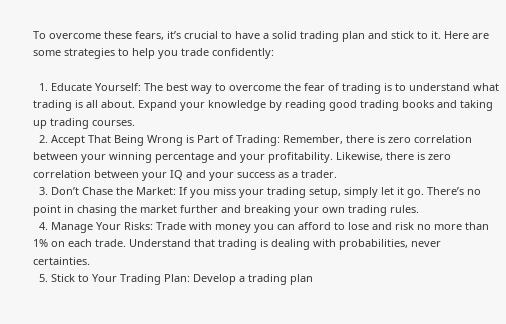To overcome these fears, it’s crucial to have a solid trading plan and stick to it. Here are some strategies to help you trade confidently:

  1. Educate Yourself: The best way to overcome the fear of trading is to understand what trading is all about. Expand your knowledge by reading good trading books and taking up trading courses.
  2. Accept That Being Wrong is Part of Trading: Remember, there is zero correlation between your winning percentage and your profitability. Likewise, there is zero correlation between your IQ and your success as a trader.
  3. Don’t Chase the Market: If you miss your trading setup, simply let it go. There’s no point in chasing the market further and breaking your own trading rules.
  4. Manage Your Risks: Trade with money you can afford to lose and risk no more than 1% on each trade. Understand that trading is dealing with probabilities, never certainties.
  5. Stick to Your Trading Plan: Develop a trading plan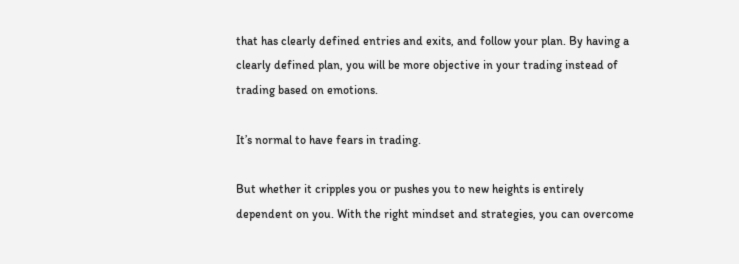that has clearly defined entries and exits, and follow your plan. By having a clearly defined plan, you will be more objective in your trading instead of trading based on emotions.

It’s normal to have fears in trading.

But whether it cripples you or pushes you to new heights is entirely dependent on you. With the right mindset and strategies, you can overcome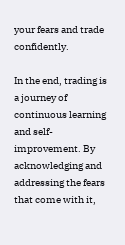your fears and trade confidently.

In the end, trading is a journey of continuous learning and self-improvement. By acknowledging and addressing the fears that come with it,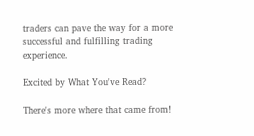traders can pave the way for a more successful and fulfilling trading experience.

Excited by What You've Read?

There's more where that came from!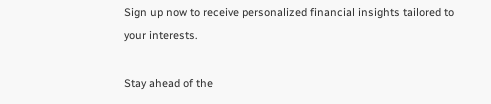Sign up now to receive personalized financial insights tailored to your interests.

Stay ahead of the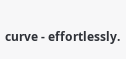curve - effortlessly.